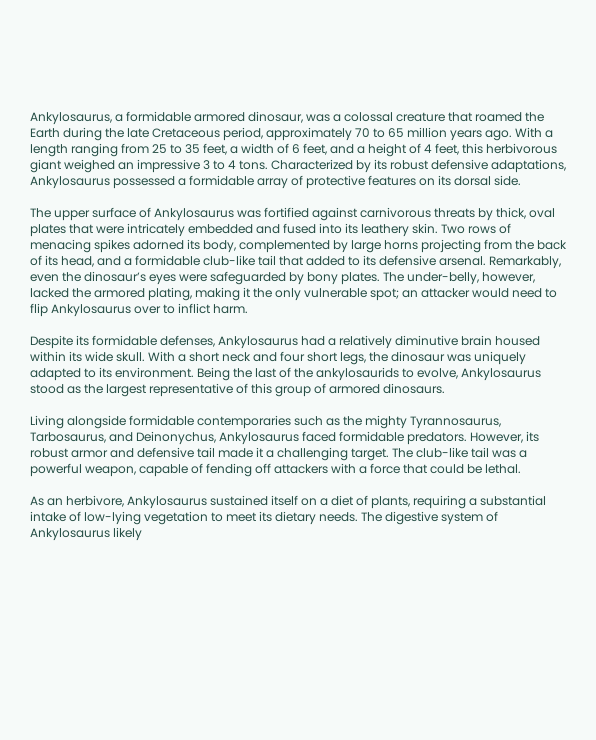Ankylosaurus, a formidable armored dinosaur, was a colossal creature that roamed the Earth during the late Cretaceous period, approximately 70 to 65 million years ago. With a length ranging from 25 to 35 feet, a width of 6 feet, and a height of 4 feet, this herbivorous giant weighed an impressive 3 to 4 tons. Characterized by its robust defensive adaptations, Ankylosaurus possessed a formidable array of protective features on its dorsal side.

The upper surface of Ankylosaurus was fortified against carnivorous threats by thick, oval plates that were intricately embedded and fused into its leathery skin. Two rows of menacing spikes adorned its body, complemented by large horns projecting from the back of its head, and a formidable club-like tail that added to its defensive arsenal. Remarkably, even the dinosaur’s eyes were safeguarded by bony plates. The under-belly, however, lacked the armored plating, making it the only vulnerable spot; an attacker would need to flip Ankylosaurus over to inflict harm.

Despite its formidable defenses, Ankylosaurus had a relatively diminutive brain housed within its wide skull. With a short neck and four short legs, the dinosaur was uniquely adapted to its environment. Being the last of the ankylosaurids to evolve, Ankylosaurus stood as the largest representative of this group of armored dinosaurs.

Living alongside formidable contemporaries such as the mighty Tyrannosaurus, Tarbosaurus, and Deinonychus, Ankylosaurus faced formidable predators. However, its robust armor and defensive tail made it a challenging target. The club-like tail was a powerful weapon, capable of fending off attackers with a force that could be lethal.

As an herbivore, Ankylosaurus sustained itself on a diet of plants, requiring a substantial intake of low-lying vegetation to meet its dietary needs. The digestive system of Ankylosaurus likely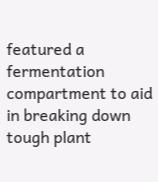featured a fermentation compartment to aid in breaking down tough plant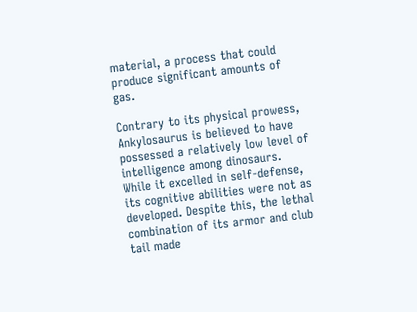material, a process that could produce significant amounts of gas.

Contrary to its physical prowess, Ankylosaurus is believed to have possessed a relatively low level of intelligence among dinosaurs. While it excelled in self-defense, its cognitive abilities were not as developed. Despite this, the lethal combination of its armor and club tail made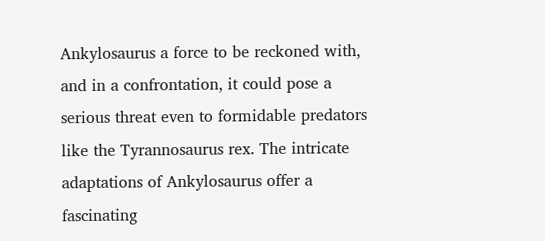Ankylosaurus a force to be reckoned with, and in a confrontation, it could pose a serious threat even to formidable predators like the Tyrannosaurus rex. The intricate adaptations of Ankylosaurus offer a fascinating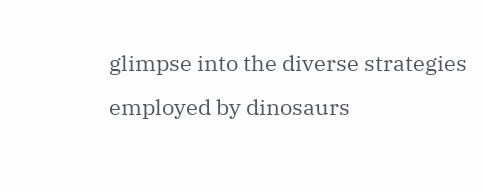glimpse into the diverse strategies employed by dinosaurs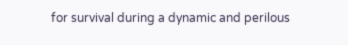for survival during a dynamic and perilous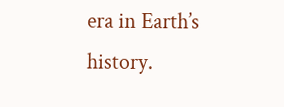era in Earth’s history.